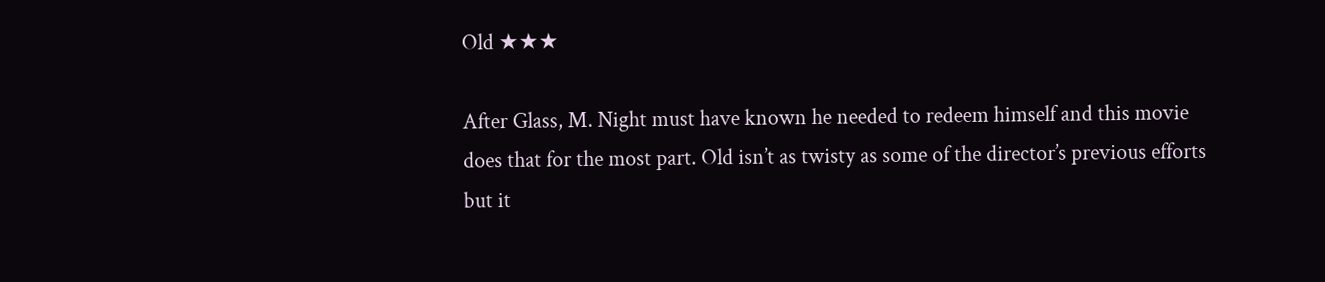Old ★★★

After Glass, M. Night must have known he needed to redeem himself and this movie does that for the most part. Old isn’t as twisty as some of the director’s previous efforts but it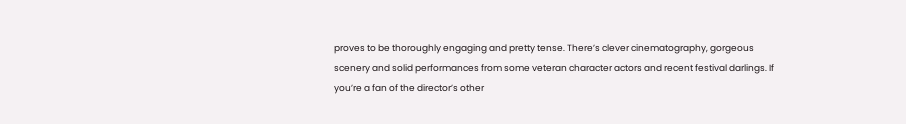proves to be thoroughly engaging and pretty tense. There’s clever cinematography, gorgeous scenery and solid performances from some veteran character actors and recent festival darlings. If you’re a fan of the director’s other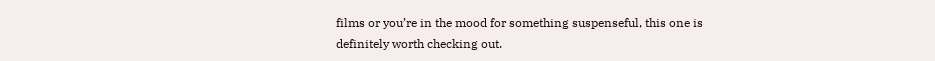films or you’re in the mood for something suspenseful, this one is definitely worth checking out.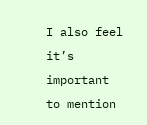I also feel it’s important to mention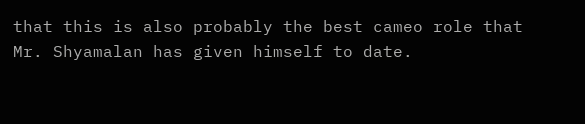that this is also probably the best cameo role that Mr. Shyamalan has given himself to date.